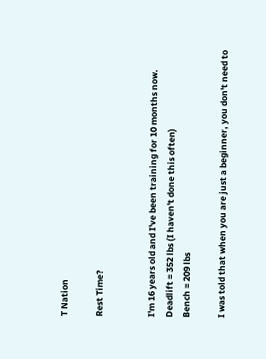T Nation

Rest Time?


I'm 16 years old and I've been training for 10 months now.
Deadlift = 352 lbs (I haven't done this often)
Bench = 209 lbs

I was told that when you are just a beginner, you don't need to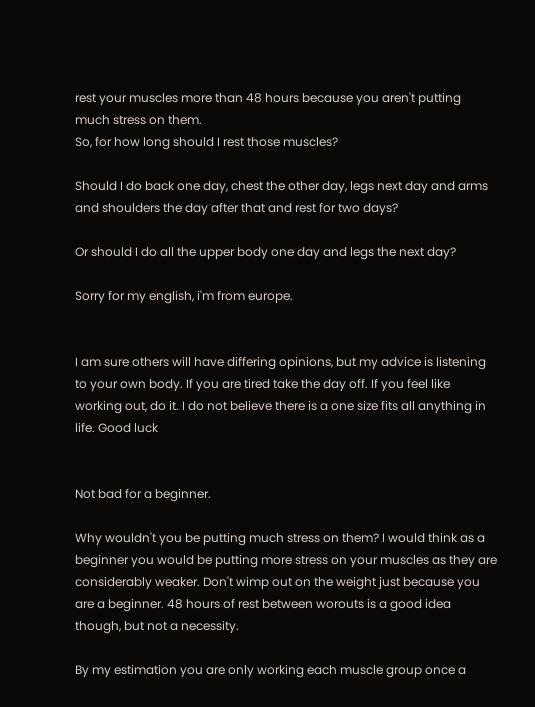rest your muscles more than 48 hours because you aren't putting much stress on them.
So, for how long should I rest those muscles?

Should I do back one day, chest the other day, legs next day and arms and shoulders the day after that and rest for two days?

Or should I do all the upper body one day and legs the next day?

Sorry for my english, i'm from europe.


I am sure others will have differing opinions, but my advice is listening to your own body. If you are tired take the day off. If you feel like working out, do it. I do not believe there is a one size fits all anything in life. Good luck


Not bad for a beginner.

Why wouldn't you be putting much stress on them? I would think as a beginner you would be putting more stress on your muscles as they are considerably weaker. Don't wimp out on the weight just because you are a beginner. 48 hours of rest between worouts is a good idea though, but not a necessity.

By my estimation you are only working each muscle group once a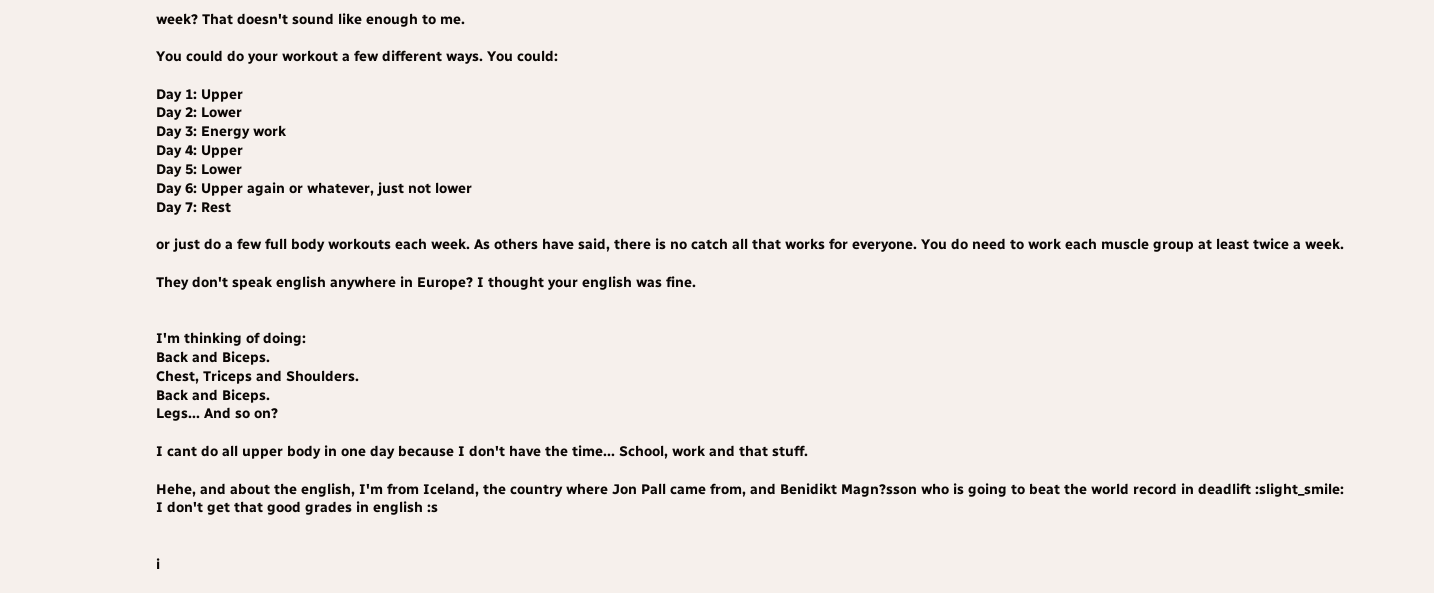week? That doesn't sound like enough to me.

You could do your workout a few different ways. You could:

Day 1: Upper
Day 2: Lower
Day 3: Energy work
Day 4: Upper
Day 5: Lower
Day 6: Upper again or whatever, just not lower
Day 7: Rest

or just do a few full body workouts each week. As others have said, there is no catch all that works for everyone. You do need to work each muscle group at least twice a week.

They don't speak english anywhere in Europe? I thought your english was fine.


I'm thinking of doing:
Back and Biceps.
Chest, Triceps and Shoulders.
Back and Biceps.
Legs... And so on?

I cant do all upper body in one day because I don't have the time... School, work and that stuff.

Hehe, and about the english, I'm from Iceland, the country where Jon Pall came from, and Benidikt Magn?sson who is going to beat the world record in deadlift :slight_smile:
I don't get that good grades in english :s


i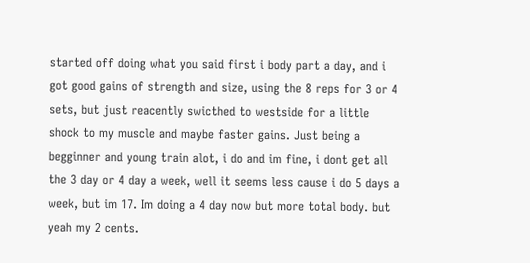started off doing what you said first i body part a day, and i got good gains of strength and size, using the 8 reps for 3 or 4 sets, but just reacently swicthed to westside for a little shock to my muscle and maybe faster gains. Just being a begginner and young train alot, i do and im fine, i dont get all the 3 day or 4 day a week, well it seems less cause i do 5 days a week, but im 17. Im doing a 4 day now but more total body. but yeah my 2 cents.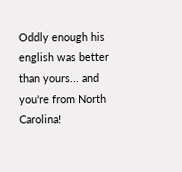Oddly enough his english was better than yours... and you're from North Carolina!